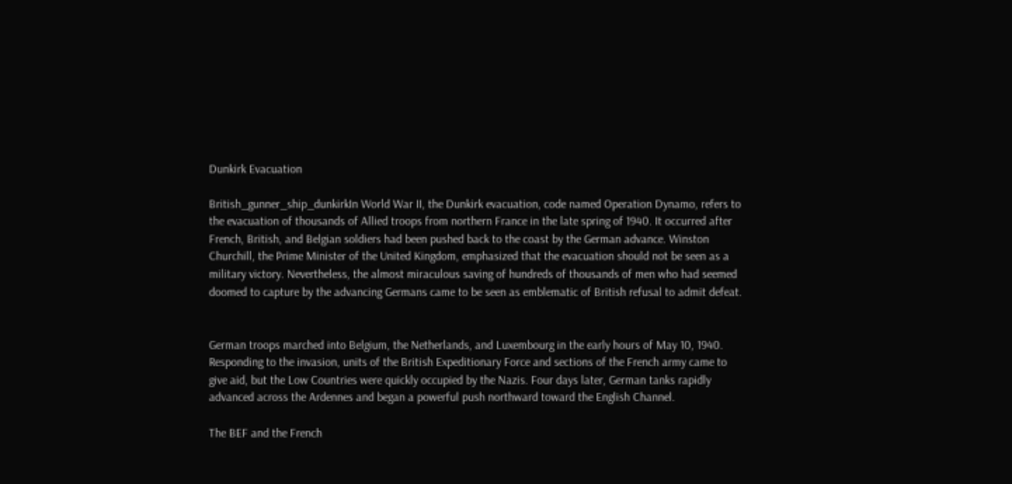Dunkirk Evacuation

British_gunner_ship_dunkirkIn World War II, the Dunkirk evacuation, code named Operation Dynamo, refers to the evacuation of thousands of Allied troops from northern France in the late spring of 1940. It occurred after French, British, and Belgian soldiers had been pushed back to the coast by the German advance. Winston Churchill, the Prime Minister of the United Kingdom, emphasized that the evacuation should not be seen as a military victory. Nevertheless, the almost miraculous saving of hundreds of thousands of men who had seemed doomed to capture by the advancing Germans came to be seen as emblematic of British refusal to admit defeat.


German troops marched into Belgium, the Netherlands, and Luxembourg in the early hours of May 10, 1940. Responding to the invasion, units of the British Expeditionary Force and sections of the French army came to give aid, but the Low Countries were quickly occupied by the Nazis. Four days later, German tanks rapidly advanced across the Ardennes and began a powerful push northward toward the English Channel.

The BEF and the French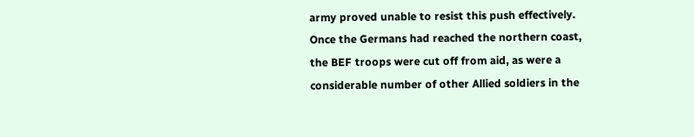army proved unable to resist this push effectively. Once the Germans had reached the northern coast, the BEF troops were cut off from aid, as were a considerable number of other Allied soldiers in the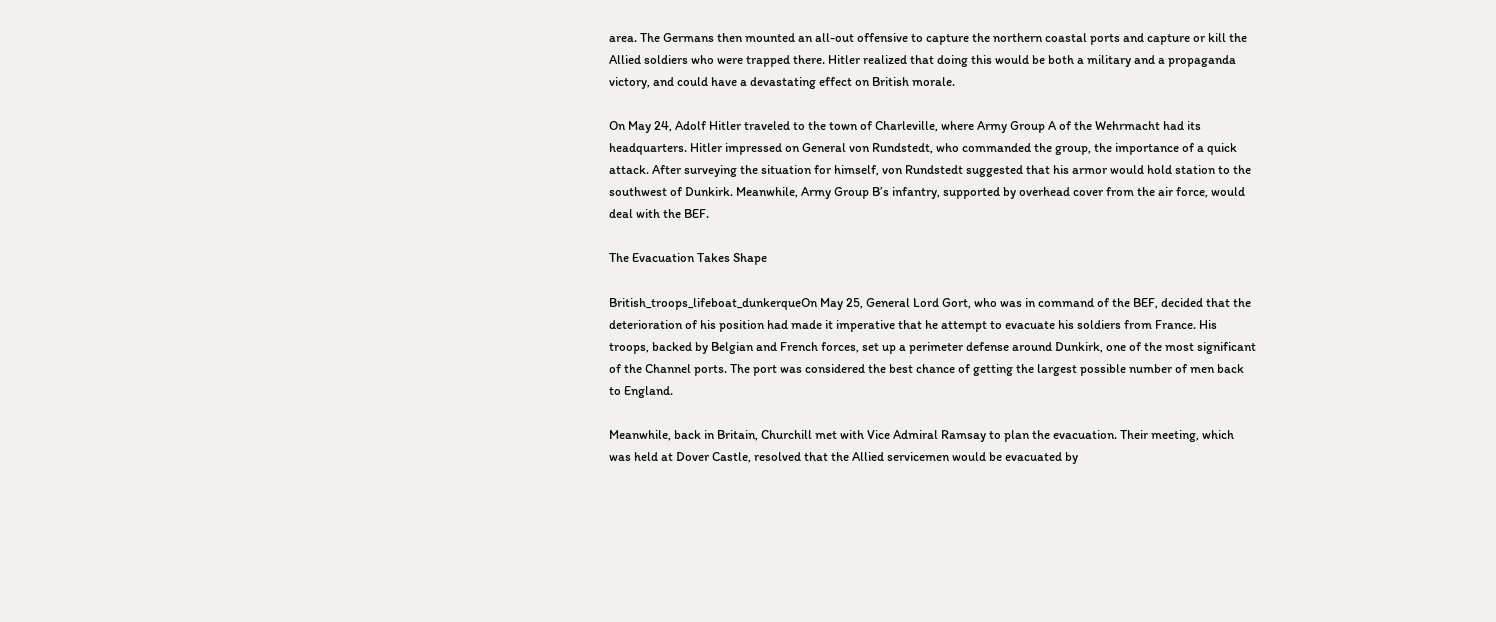area. The Germans then mounted an all-out offensive to capture the northern coastal ports and capture or kill the Allied soldiers who were trapped there. Hitler realized that doing this would be both a military and a propaganda victory, and could have a devastating effect on British morale.

On May 24, Adolf Hitler traveled to the town of Charleville, where Army Group A of the Wehrmacht had its headquarters. Hitler impressed on General von Rundstedt, who commanded the group, the importance of a quick attack. After surveying the situation for himself, von Rundstedt suggested that his armor would hold station to the southwest of Dunkirk. Meanwhile, Army Group B’s infantry, supported by overhead cover from the air force, would deal with the BEF.

The Evacuation Takes Shape

British_troops_lifeboat_dunkerqueOn May 25, General Lord Gort, who was in command of the BEF, decided that the deterioration of his position had made it imperative that he attempt to evacuate his soldiers from France. His troops, backed by Belgian and French forces, set up a perimeter defense around Dunkirk, one of the most significant of the Channel ports. The port was considered the best chance of getting the largest possible number of men back to England.

Meanwhile, back in Britain, Churchill met with Vice Admiral Ramsay to plan the evacuation. Their meeting, which was held at Dover Castle, resolved that the Allied servicemen would be evacuated by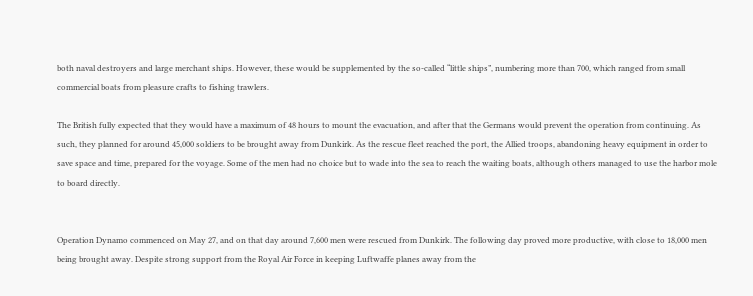both naval destroyers and large merchant ships. However, these would be supplemented by the so-called “little ships”, numbering more than 700, which ranged from small commercial boats from pleasure crafts to fishing trawlers.

The British fully expected that they would have a maximum of 48 hours to mount the evacuation, and after that the Germans would prevent the operation from continuing. As such, they planned for around 45,000 soldiers to be brought away from Dunkirk. As the rescue fleet reached the port, the Allied troops, abandoning heavy equipment in order to save space and time, prepared for the voyage. Some of the men had no choice but to wade into the sea to reach the waiting boats, although others managed to use the harbor mole to board directly.


Operation Dynamo commenced on May 27, and on that day around 7,600 men were rescued from Dunkirk. The following day proved more productive, with close to 18,000 men being brought away. Despite strong support from the Royal Air Force in keeping Luftwaffe planes away from the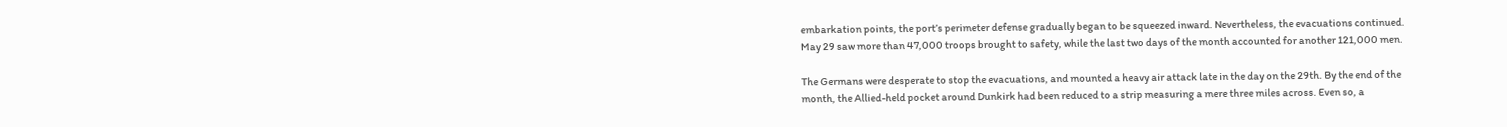embarkation points, the port’s perimeter defense gradually began to be squeezed inward. Nevertheless, the evacuations continued. May 29 saw more than 47,000 troops brought to safety, while the last two days of the month accounted for another 121,000 men.

The Germans were desperate to stop the evacuations, and mounted a heavy air attack late in the day on the 29th. By the end of the month, the Allied-held pocket around Dunkirk had been reduced to a strip measuring a mere three miles across. Even so, a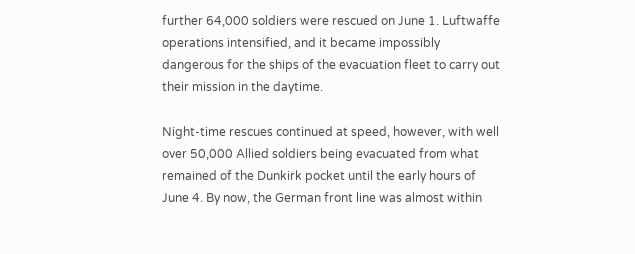further 64,000 soldiers were rescued on June 1. Luftwaffe operations intensified, and it became impossibly dangerous for the ships of the evacuation fleet to carry out their mission in the daytime.

Night-time rescues continued at speed, however, with well over 50,000 Allied soldiers being evacuated from what remained of the Dunkirk pocket until the early hours of June 4. By now, the German front line was almost within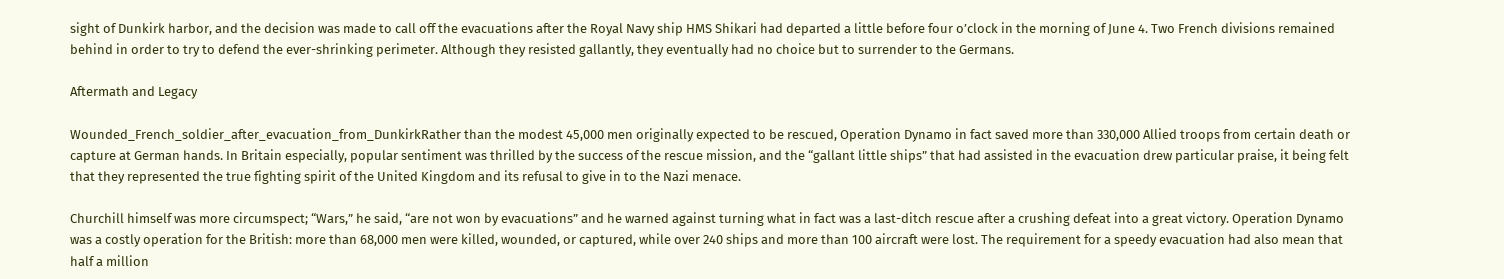sight of Dunkirk harbor, and the decision was made to call off the evacuations after the Royal Navy ship HMS Shikari had departed a little before four o’clock in the morning of June 4. Two French divisions remained behind in order to try to defend the ever-shrinking perimeter. Although they resisted gallantly, they eventually had no choice but to surrender to the Germans.

Aftermath and Legacy

Wounded_French_soldier_after_evacuation_from_DunkirkRather than the modest 45,000 men originally expected to be rescued, Operation Dynamo in fact saved more than 330,000 Allied troops from certain death or capture at German hands. In Britain especially, popular sentiment was thrilled by the success of the rescue mission, and the “gallant little ships” that had assisted in the evacuation drew particular praise, it being felt that they represented the true fighting spirit of the United Kingdom and its refusal to give in to the Nazi menace.

Churchill himself was more circumspect; “Wars,” he said, “are not won by evacuations” and he warned against turning what in fact was a last-ditch rescue after a crushing defeat into a great victory. Operation Dynamo was a costly operation for the British: more than 68,000 men were killed, wounded, or captured, while over 240 ships and more than 100 aircraft were lost. The requirement for a speedy evacuation had also mean that half a million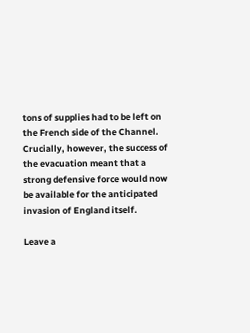tons of supplies had to be left on the French side of the Channel. Crucially, however, the success of the evacuation meant that a strong defensive force would now be available for the anticipated invasion of England itself.

Leave a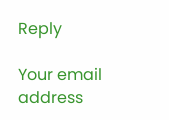Reply

Your email address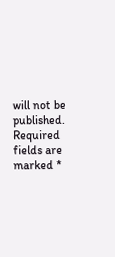will not be published. Required fields are marked *